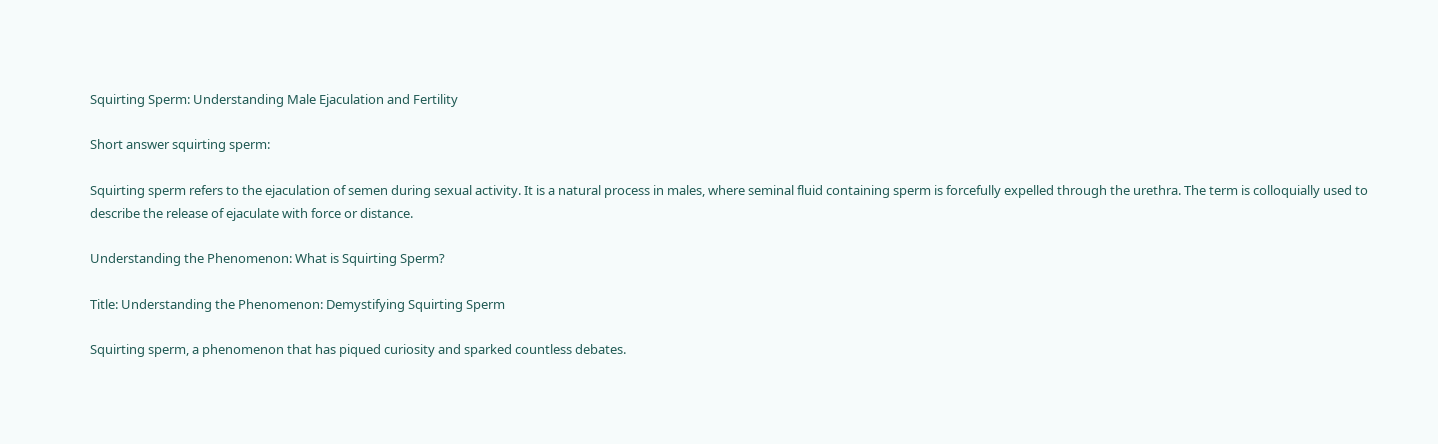Squirting Sperm: Understanding Male Ejaculation and Fertility

Short answer squirting sperm:

Squirting sperm refers to the ejaculation of semen during sexual activity. It is a natural process in males, where seminal fluid containing sperm is forcefully expelled through the urethra. The term is colloquially used to describe the release of ejaculate with force or distance.

Understanding the Phenomenon: What is Squirting Sperm?

Title: Understanding the Phenomenon: Demystifying Squirting Sperm

Squirting sperm, a phenomenon that has piqued curiosity and sparked countless debates.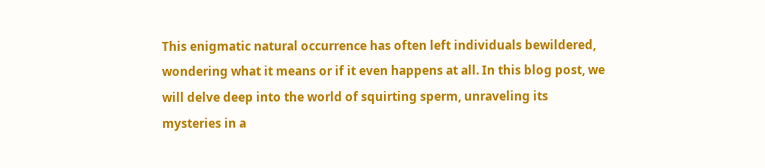This enigmatic natural occurrence has often left individuals bewildered, wondering what it means or if it even happens at all. In this blog post, we will delve deep into the world of squirting sperm, unraveling its mysteries in a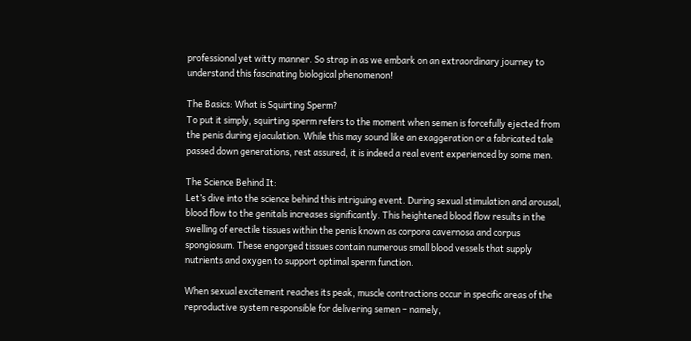professional yet witty manner. So strap in as we embark on an extraordinary journey to understand this fascinating biological phenomenon!

The Basics: What is Squirting Sperm?
To put it simply, squirting sperm refers to the moment when semen is forcefully ejected from the penis during ejaculation. While this may sound like an exaggeration or a fabricated tale passed down generations, rest assured, it is indeed a real event experienced by some men.

The Science Behind It:
Let’s dive into the science behind this intriguing event. During sexual stimulation and arousal, blood flow to the genitals increases significantly. This heightened blood flow results in the swelling of erectile tissues within the penis known as corpora cavernosa and corpus spongiosum. These engorged tissues contain numerous small blood vessels that supply nutrients and oxygen to support optimal sperm function.

When sexual excitement reaches its peak, muscle contractions occur in specific areas of the reproductive system responsible for delivering semen – namely,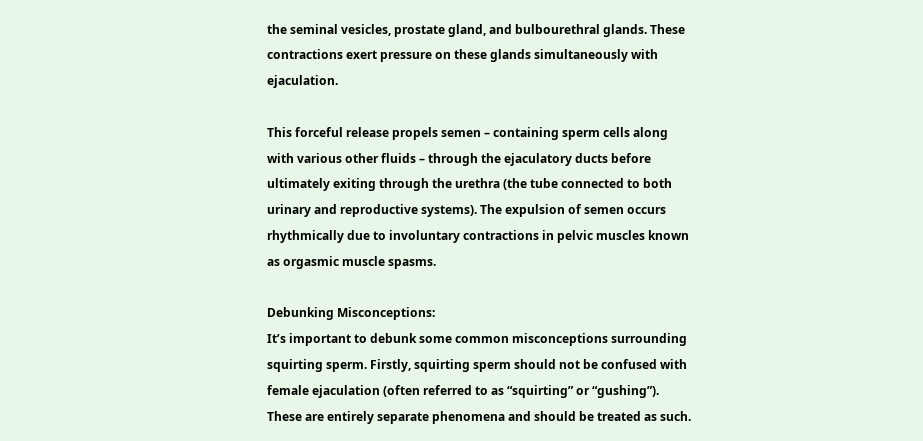the seminal vesicles, prostate gland, and bulbourethral glands. These contractions exert pressure on these glands simultaneously with ejaculation.

This forceful release propels semen – containing sperm cells along with various other fluids – through the ejaculatory ducts before ultimately exiting through the urethra (the tube connected to both urinary and reproductive systems). The expulsion of semen occurs rhythmically due to involuntary contractions in pelvic muscles known as orgasmic muscle spasms.

Debunking Misconceptions:
It’s important to debunk some common misconceptions surrounding squirting sperm. Firstly, squirting sperm should not be confused with female ejaculation (often referred to as “squirting” or “gushing”). These are entirely separate phenomena and should be treated as such.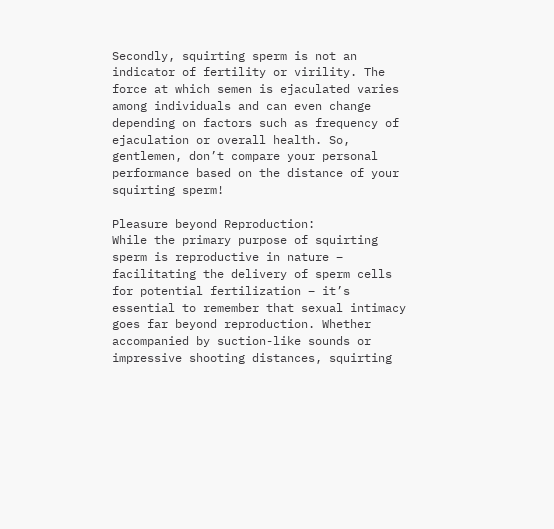Secondly, squirting sperm is not an indicator of fertility or virility. The force at which semen is ejaculated varies among individuals and can even change depending on factors such as frequency of ejaculation or overall health. So, gentlemen, don’t compare your personal performance based on the distance of your squirting sperm!

Pleasure beyond Reproduction:
While the primary purpose of squirting sperm is reproductive in nature – facilitating the delivery of sperm cells for potential fertilization – it’s essential to remember that sexual intimacy goes far beyond reproduction. Whether accompanied by suction-like sounds or impressive shooting distances, squirting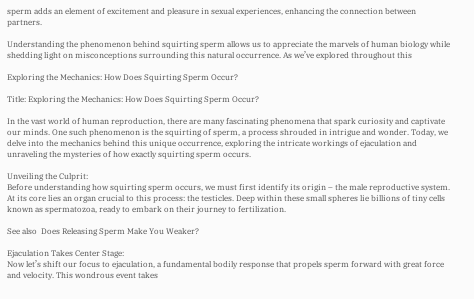sperm adds an element of excitement and pleasure in sexual experiences, enhancing the connection between partners.

Understanding the phenomenon behind squirting sperm allows us to appreciate the marvels of human biology while shedding light on misconceptions surrounding this natural occurrence. As we’ve explored throughout this

Exploring the Mechanics: How Does Squirting Sperm Occur?

Title: Exploring the Mechanics: How Does Squirting Sperm Occur?

In the vast world of human reproduction, there are many fascinating phenomena that spark curiosity and captivate our minds. One such phenomenon is the squirting of sperm, a process shrouded in intrigue and wonder. Today, we delve into the mechanics behind this unique occurrence, exploring the intricate workings of ejaculation and unraveling the mysteries of how exactly squirting sperm occurs.

Unveiling the Culprit:
Before understanding how squirting sperm occurs, we must first identify its origin – the male reproductive system. At its core lies an organ crucial to this process: the testicles. Deep within these small spheres lie billions of tiny cells known as spermatozoa, ready to embark on their journey to fertilization.

See also  Does Releasing Sperm Make You Weaker?

Ejaculation Takes Center Stage:
Now let’s shift our focus to ejaculation, a fundamental bodily response that propels sperm forward with great force and velocity. This wondrous event takes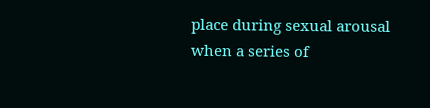place during sexual arousal when a series of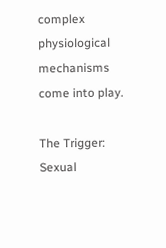complex physiological mechanisms come into play.

The Trigger: Sexual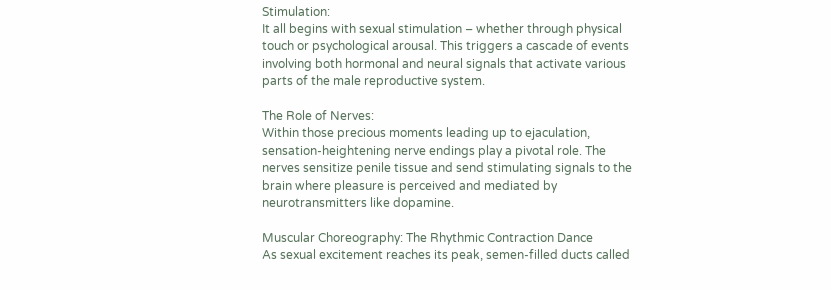Stimulation:
It all begins with sexual stimulation – whether through physical touch or psychological arousal. This triggers a cascade of events involving both hormonal and neural signals that activate various parts of the male reproductive system.

The Role of Nerves:
Within those precious moments leading up to ejaculation, sensation-heightening nerve endings play a pivotal role. The nerves sensitize penile tissue and send stimulating signals to the brain where pleasure is perceived and mediated by neurotransmitters like dopamine.

Muscular Choreography: The Rhythmic Contraction Dance
As sexual excitement reaches its peak, semen-filled ducts called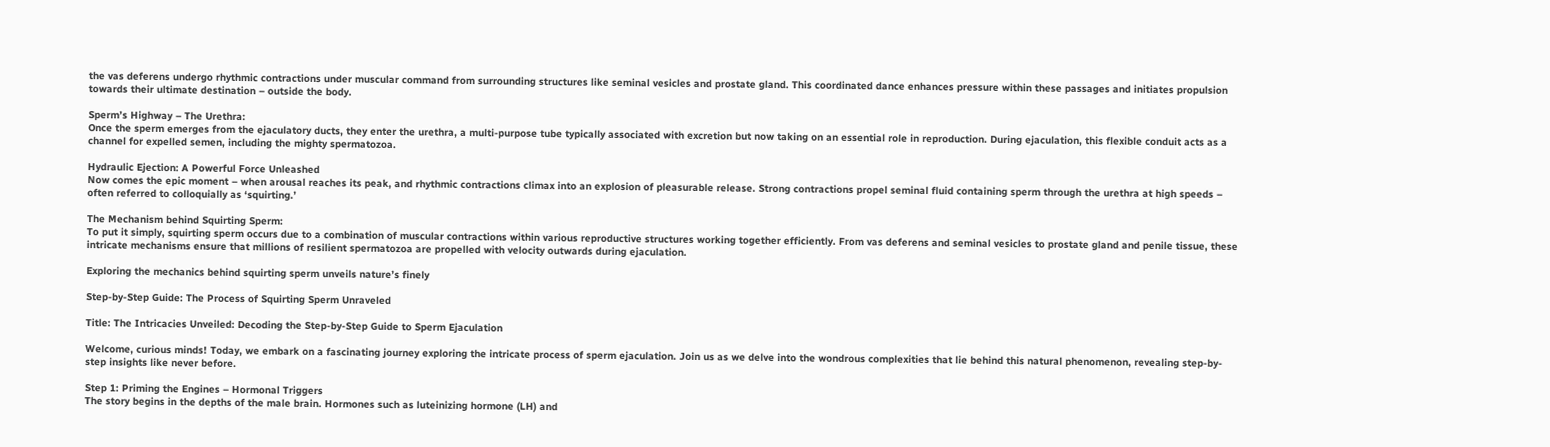the vas deferens undergo rhythmic contractions under muscular command from surrounding structures like seminal vesicles and prostate gland. This coordinated dance enhances pressure within these passages and initiates propulsion towards their ultimate destination – outside the body.

Sperm’s Highway – The Urethra:
Once the sperm emerges from the ejaculatory ducts, they enter the urethra, a multi-purpose tube typically associated with excretion but now taking on an essential role in reproduction. During ejaculation, this flexible conduit acts as a channel for expelled semen, including the mighty spermatozoa.

Hydraulic Ejection: A Powerful Force Unleashed
Now comes the epic moment – when arousal reaches its peak, and rhythmic contractions climax into an explosion of pleasurable release. Strong contractions propel seminal fluid containing sperm through the urethra at high speeds – often referred to colloquially as ‘squirting.’

The Mechanism behind Squirting Sperm:
To put it simply, squirting sperm occurs due to a combination of muscular contractions within various reproductive structures working together efficiently. From vas deferens and seminal vesicles to prostate gland and penile tissue, these intricate mechanisms ensure that millions of resilient spermatozoa are propelled with velocity outwards during ejaculation.

Exploring the mechanics behind squirting sperm unveils nature’s finely

Step-by-Step Guide: The Process of Squirting Sperm Unraveled

Title: The Intricacies Unveiled: Decoding the Step-by-Step Guide to Sperm Ejaculation

Welcome, curious minds! Today, we embark on a fascinating journey exploring the intricate process of sperm ejaculation. Join us as we delve into the wondrous complexities that lie behind this natural phenomenon, revealing step-by-step insights like never before.

Step 1: Priming the Engines – Hormonal Triggers
The story begins in the depths of the male brain. Hormones such as luteinizing hormone (LH) and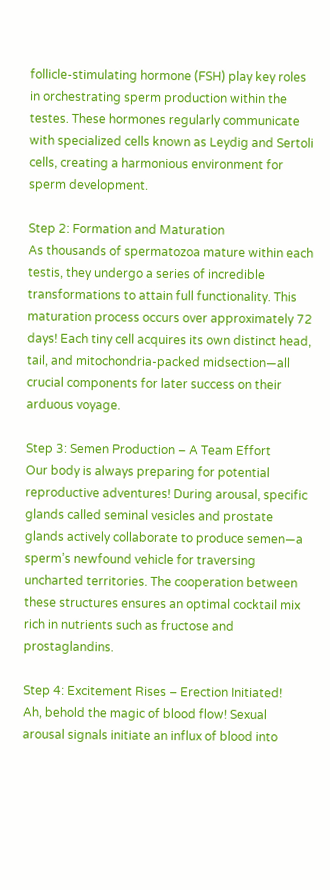follicle-stimulating hormone (FSH) play key roles in orchestrating sperm production within the testes. These hormones regularly communicate with specialized cells known as Leydig and Sertoli cells, creating a harmonious environment for sperm development.

Step 2: Formation and Maturation
As thousands of spermatozoa mature within each testis, they undergo a series of incredible transformations to attain full functionality. This maturation process occurs over approximately 72 days! Each tiny cell acquires its own distinct head, tail, and mitochondria-packed midsection—all crucial components for later success on their arduous voyage.

Step 3: Semen Production – A Team Effort
Our body is always preparing for potential reproductive adventures! During arousal, specific glands called seminal vesicles and prostate glands actively collaborate to produce semen—a sperm’s newfound vehicle for traversing uncharted territories. The cooperation between these structures ensures an optimal cocktail mix rich in nutrients such as fructose and prostaglandins.

Step 4: Excitement Rises – Erection Initiated!
Ah, behold the magic of blood flow! Sexual arousal signals initiate an influx of blood into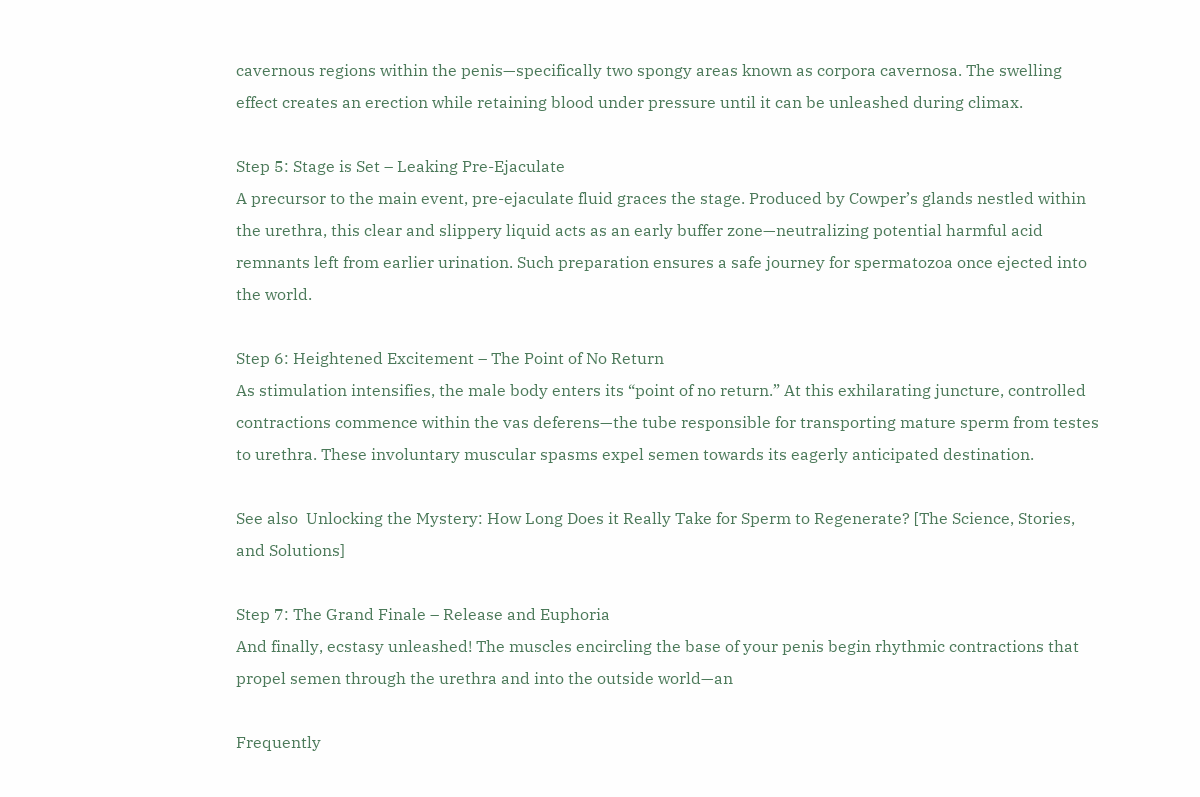cavernous regions within the penis—specifically two spongy areas known as corpora cavernosa. The swelling effect creates an erection while retaining blood under pressure until it can be unleashed during climax.

Step 5: Stage is Set – Leaking Pre-Ejaculate
A precursor to the main event, pre-ejaculate fluid graces the stage. Produced by Cowper’s glands nestled within the urethra, this clear and slippery liquid acts as an early buffer zone—neutralizing potential harmful acid remnants left from earlier urination. Such preparation ensures a safe journey for spermatozoa once ejected into the world.

Step 6: Heightened Excitement – The Point of No Return
As stimulation intensifies, the male body enters its “point of no return.” At this exhilarating juncture, controlled contractions commence within the vas deferens—the tube responsible for transporting mature sperm from testes to urethra. These involuntary muscular spasms expel semen towards its eagerly anticipated destination.

See also  Unlocking the Mystery: How Long Does it Really Take for Sperm to Regenerate? [The Science, Stories, and Solutions]

Step 7: The Grand Finale – Release and Euphoria
And finally, ecstasy unleashed! The muscles encircling the base of your penis begin rhythmic contractions that propel semen through the urethra and into the outside world—an

Frequently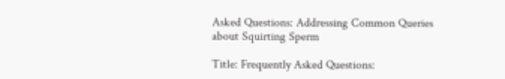Asked Questions: Addressing Common Queries about Squirting Sperm

Title: Frequently Asked Questions: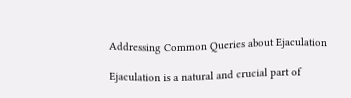Addressing Common Queries about Ejaculation

Ejaculation is a natural and crucial part of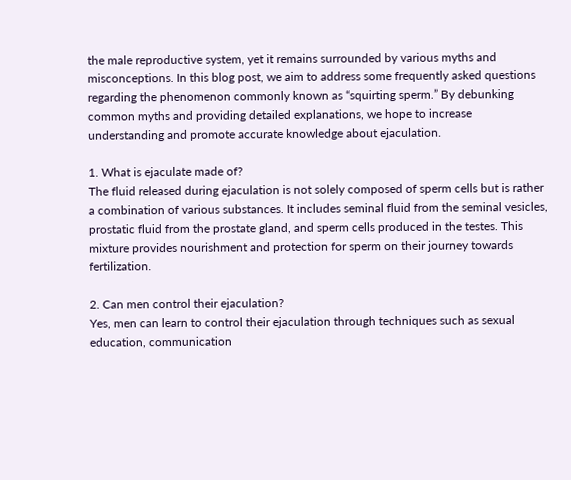the male reproductive system, yet it remains surrounded by various myths and misconceptions. In this blog post, we aim to address some frequently asked questions regarding the phenomenon commonly known as “squirting sperm.” By debunking common myths and providing detailed explanations, we hope to increase understanding and promote accurate knowledge about ejaculation.

1. What is ejaculate made of?
The fluid released during ejaculation is not solely composed of sperm cells but is rather a combination of various substances. It includes seminal fluid from the seminal vesicles, prostatic fluid from the prostate gland, and sperm cells produced in the testes. This mixture provides nourishment and protection for sperm on their journey towards fertilization.

2. Can men control their ejaculation?
Yes, men can learn to control their ejaculation through techniques such as sexual education, communication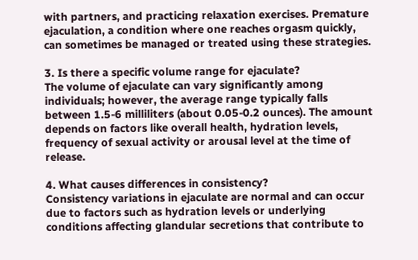with partners, and practicing relaxation exercises. Premature ejaculation, a condition where one reaches orgasm quickly, can sometimes be managed or treated using these strategies.

3. Is there a specific volume range for ejaculate?
The volume of ejaculate can vary significantly among individuals; however, the average range typically falls between 1.5-6 milliliters (about 0.05-0.2 ounces). The amount depends on factors like overall health, hydration levels, frequency of sexual activity or arousal level at the time of release.

4. What causes differences in consistency?
Consistency variations in ejaculate are normal and can occur due to factors such as hydration levels or underlying conditions affecting glandular secretions that contribute to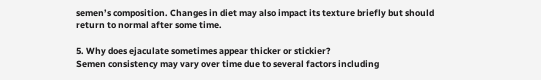semen’s composition. Changes in diet may also impact its texture briefly but should return to normal after some time.

5. Why does ejaculate sometimes appear thicker or stickier?
Semen consistency may vary over time due to several factors including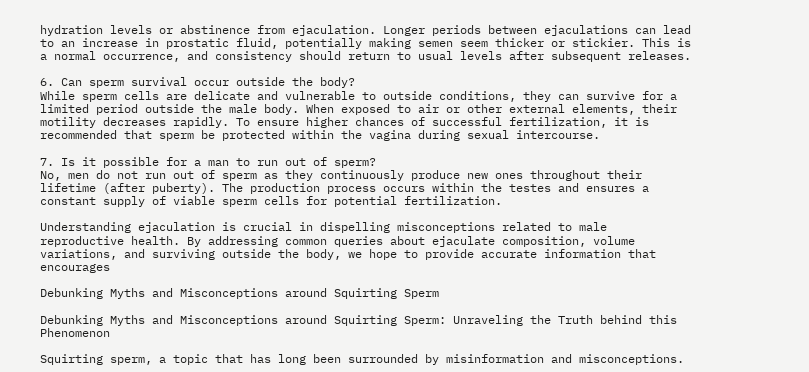hydration levels or abstinence from ejaculation. Longer periods between ejaculations can lead to an increase in prostatic fluid, potentially making semen seem thicker or stickier. This is a normal occurrence, and consistency should return to usual levels after subsequent releases.

6. Can sperm survival occur outside the body?
While sperm cells are delicate and vulnerable to outside conditions, they can survive for a limited period outside the male body. When exposed to air or other external elements, their motility decreases rapidly. To ensure higher chances of successful fertilization, it is recommended that sperm be protected within the vagina during sexual intercourse.

7. Is it possible for a man to run out of sperm?
No, men do not run out of sperm as they continuously produce new ones throughout their lifetime (after puberty). The production process occurs within the testes and ensures a constant supply of viable sperm cells for potential fertilization.

Understanding ejaculation is crucial in dispelling misconceptions related to male reproductive health. By addressing common queries about ejaculate composition, volume variations, and surviving outside the body, we hope to provide accurate information that encourages

Debunking Myths and Misconceptions around Squirting Sperm

Debunking Myths and Misconceptions around Squirting Sperm: Unraveling the Truth behind this Phenomenon

Squirting sperm, a topic that has long been surrounded by misinformation and misconceptions.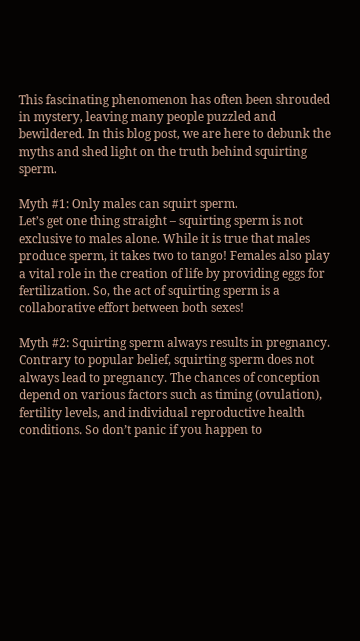This fascinating phenomenon has often been shrouded in mystery, leaving many people puzzled and bewildered. In this blog post, we are here to debunk the myths and shed light on the truth behind squirting sperm.

Myth #1: Only males can squirt sperm.
Let’s get one thing straight – squirting sperm is not exclusive to males alone. While it is true that males produce sperm, it takes two to tango! Females also play a vital role in the creation of life by providing eggs for fertilization. So, the act of squirting sperm is a collaborative effort between both sexes!

Myth #2: Squirting sperm always results in pregnancy.
Contrary to popular belief, squirting sperm does not always lead to pregnancy. The chances of conception depend on various factors such as timing (ovulation), fertility levels, and individual reproductive health conditions. So don’t panic if you happen to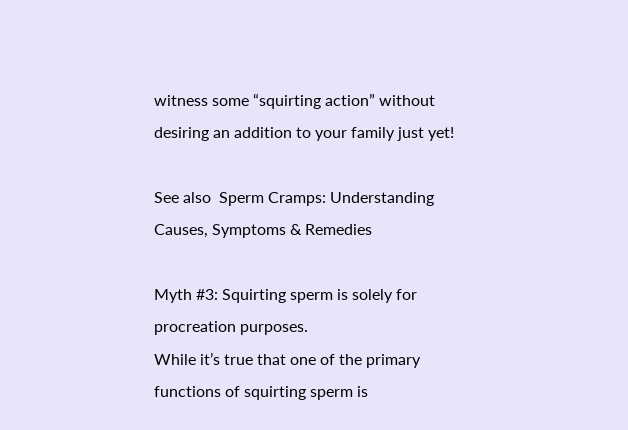witness some “squirting action” without desiring an addition to your family just yet!

See also  Sperm Cramps: Understanding Causes, Symptoms & Remedies

Myth #3: Squirting sperm is solely for procreation purposes.
While it’s true that one of the primary functions of squirting sperm is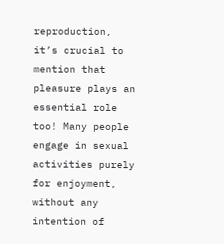reproduction, it’s crucial to mention that pleasure plays an essential role too! Many people engage in sexual activities purely for enjoyment, without any intention of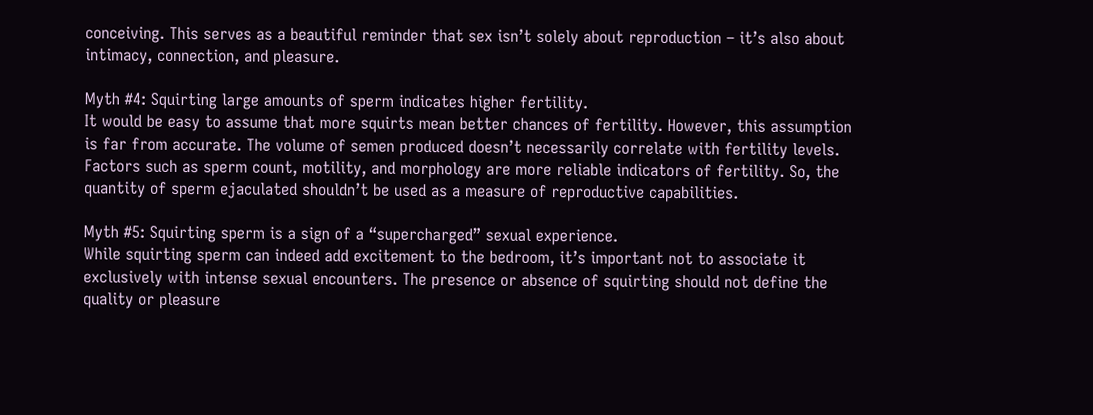conceiving. This serves as a beautiful reminder that sex isn’t solely about reproduction – it’s also about intimacy, connection, and pleasure.

Myth #4: Squirting large amounts of sperm indicates higher fertility.
It would be easy to assume that more squirts mean better chances of fertility. However, this assumption is far from accurate. The volume of semen produced doesn’t necessarily correlate with fertility levels. Factors such as sperm count, motility, and morphology are more reliable indicators of fertility. So, the quantity of sperm ejaculated shouldn’t be used as a measure of reproductive capabilities.

Myth #5: Squirting sperm is a sign of a “supercharged” sexual experience.
While squirting sperm can indeed add excitement to the bedroom, it’s important not to associate it exclusively with intense sexual encounters. The presence or absence of squirting should not define the quality or pleasure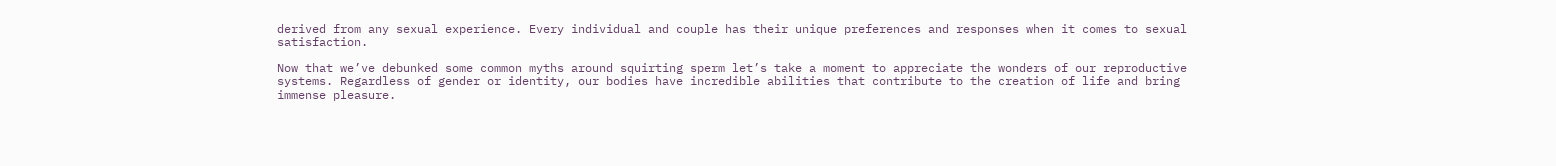derived from any sexual experience. Every individual and couple has their unique preferences and responses when it comes to sexual satisfaction.

Now that we’ve debunked some common myths around squirting sperm let’s take a moment to appreciate the wonders of our reproductive systems. Regardless of gender or identity, our bodies have incredible abilities that contribute to the creation of life and bring immense pleasure.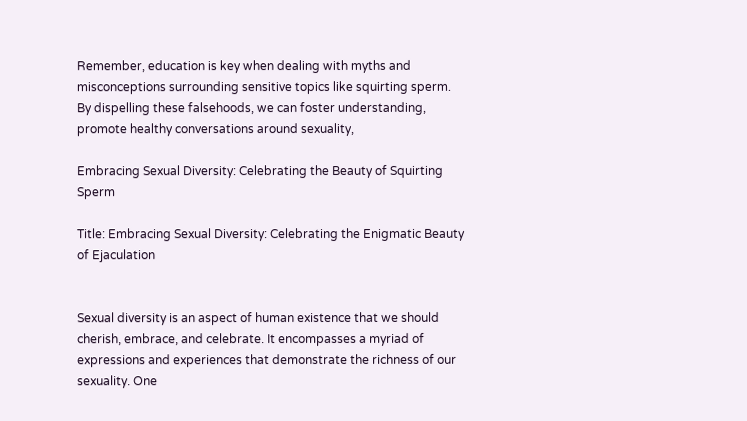Remember, education is key when dealing with myths and misconceptions surrounding sensitive topics like squirting sperm. By dispelling these falsehoods, we can foster understanding, promote healthy conversations around sexuality,

Embracing Sexual Diversity: Celebrating the Beauty of Squirting Sperm

Title: Embracing Sexual Diversity: Celebrating the Enigmatic Beauty of Ejaculation


Sexual diversity is an aspect of human existence that we should cherish, embrace, and celebrate. It encompasses a myriad of expressions and experiences that demonstrate the richness of our sexuality. One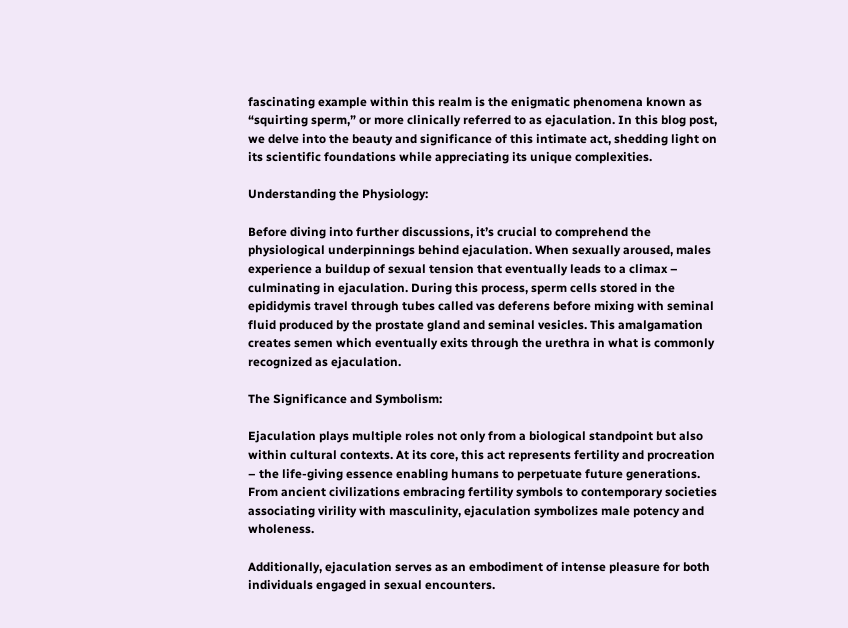fascinating example within this realm is the enigmatic phenomena known as “squirting sperm,” or more clinically referred to as ejaculation. In this blog post, we delve into the beauty and significance of this intimate act, shedding light on its scientific foundations while appreciating its unique complexities.

Understanding the Physiology:

Before diving into further discussions, it’s crucial to comprehend the physiological underpinnings behind ejaculation. When sexually aroused, males experience a buildup of sexual tension that eventually leads to a climax – culminating in ejaculation. During this process, sperm cells stored in the epididymis travel through tubes called vas deferens before mixing with seminal fluid produced by the prostate gland and seminal vesicles. This amalgamation creates semen which eventually exits through the urethra in what is commonly recognized as ejaculation.

The Significance and Symbolism:

Ejaculation plays multiple roles not only from a biological standpoint but also within cultural contexts. At its core, this act represents fertility and procreation – the life-giving essence enabling humans to perpetuate future generations. From ancient civilizations embracing fertility symbols to contemporary societies associating virility with masculinity, ejaculation symbolizes male potency and wholeness.

Additionally, ejaculation serves as an embodiment of intense pleasure for both individuals engaged in sexual encounters.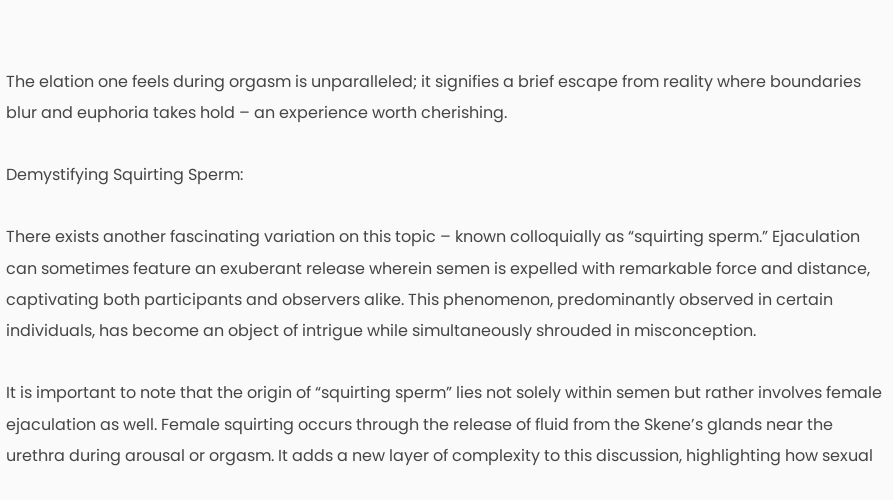The elation one feels during orgasm is unparalleled; it signifies a brief escape from reality where boundaries blur and euphoria takes hold – an experience worth cherishing.

Demystifying Squirting Sperm:

There exists another fascinating variation on this topic – known colloquially as “squirting sperm.” Ejaculation can sometimes feature an exuberant release wherein semen is expelled with remarkable force and distance, captivating both participants and observers alike. This phenomenon, predominantly observed in certain individuals, has become an object of intrigue while simultaneously shrouded in misconception.

It is important to note that the origin of “squirting sperm” lies not solely within semen but rather involves female ejaculation as well. Female squirting occurs through the release of fluid from the Skene’s glands near the urethra during arousal or orgasm. It adds a new layer of complexity to this discussion, highlighting how sexual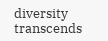diversity transcends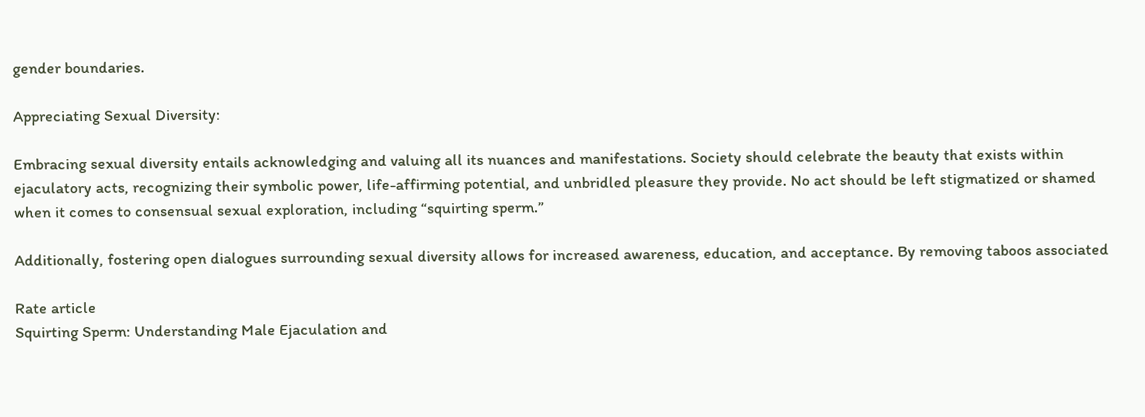gender boundaries.

Appreciating Sexual Diversity:

Embracing sexual diversity entails acknowledging and valuing all its nuances and manifestations. Society should celebrate the beauty that exists within ejaculatory acts, recognizing their symbolic power, life-affirming potential, and unbridled pleasure they provide. No act should be left stigmatized or shamed when it comes to consensual sexual exploration, including “squirting sperm.”

Additionally, fostering open dialogues surrounding sexual diversity allows for increased awareness, education, and acceptance. By removing taboos associated

Rate article
Squirting Sperm: Understanding Male Ejaculation and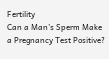Fertility
Can a Man’s Sperm Make a Pregnancy Test Positive?